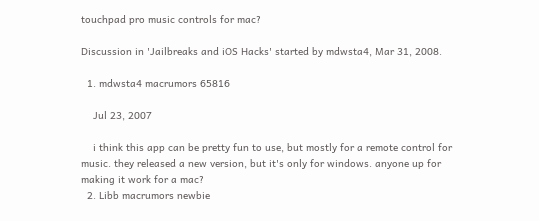touchpad pro music controls for mac?

Discussion in 'Jailbreaks and iOS Hacks' started by mdwsta4, Mar 31, 2008.

  1. mdwsta4 macrumors 65816

    Jul 23, 2007

    i think this app can be pretty fun to use, but mostly for a remote control for music. they released a new version, but it's only for windows. anyone up for making it work for a mac?
  2. Libb macrumors newbie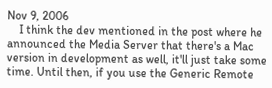Nov 9, 2006
    I think the dev mentioned in the post where he announced the Media Server that there's a Mac version in development as well, it'll just take some time. Until then, if you use the Generic Remote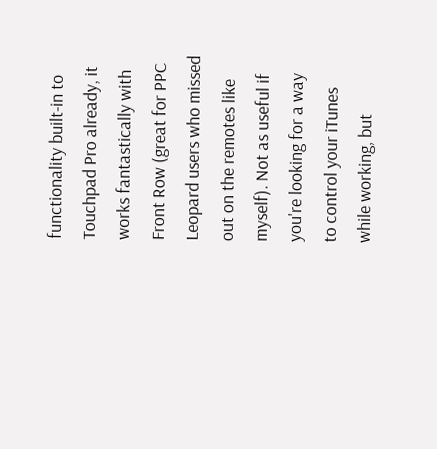functionality built-in to Touchpad Pro already, it works fantastically with Front Row (great for PPC Leopard users who missed out on the remotes like myself). Not as useful if you're looking for a way to control your iTunes while working, but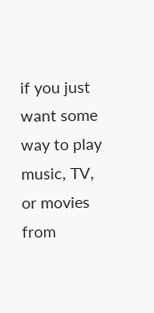if you just want some way to play music, TV, or movies from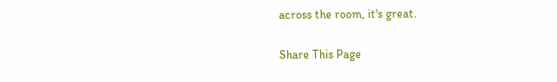across the room, it's great.

Share This Page